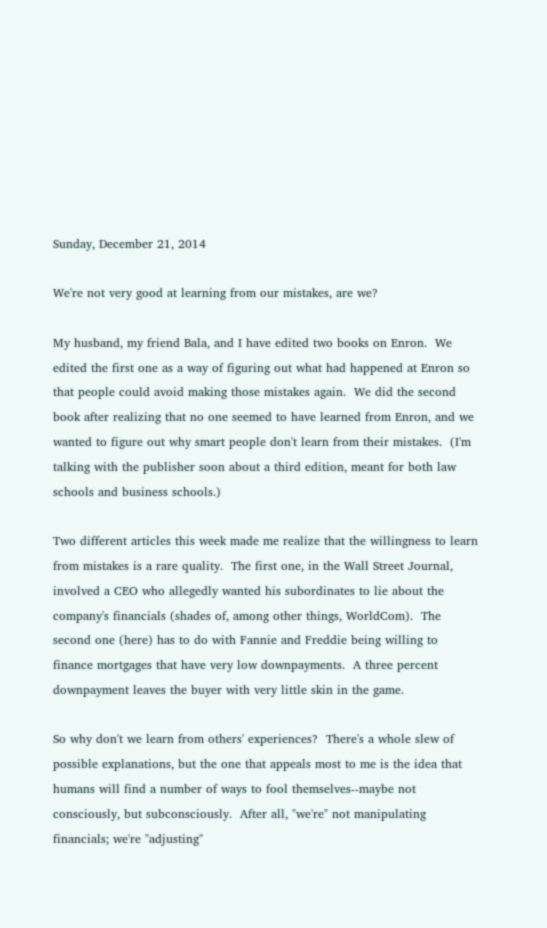Sunday, December 21, 2014

We're not very good at learning from our mistakes, are we?

My husband, my friend Bala, and I have edited two books on Enron.  We edited the first one as a way of figuring out what had happened at Enron so that people could avoid making those mistakes again.  We did the second book after realizing that no one seemed to have learned from Enron, and we wanted to figure out why smart people don't learn from their mistakes.  (I'm talking with the publisher soon about a third edition, meant for both law schools and business schools.)

Two different articles this week made me realize that the willingness to learn from mistakes is a rare quality.  The first one, in the Wall Street Journal, involved a CEO who allegedly wanted his subordinates to lie about the company's financials (shades of, among other things, WorldCom).  The second one (here) has to do with Fannie and Freddie being willing to finance mortgages that have very low downpayments.  A three percent downpayment leaves the buyer with very little skin in the game.

So why don't we learn from others' experiences?  There's a whole slew of possible explanations, but the one that appeals most to me is the idea that humans will find a number of ways to fool themselves--maybe not consciously, but subconsciously.  After all, "we're" not manipulating financials; we're "adjusting"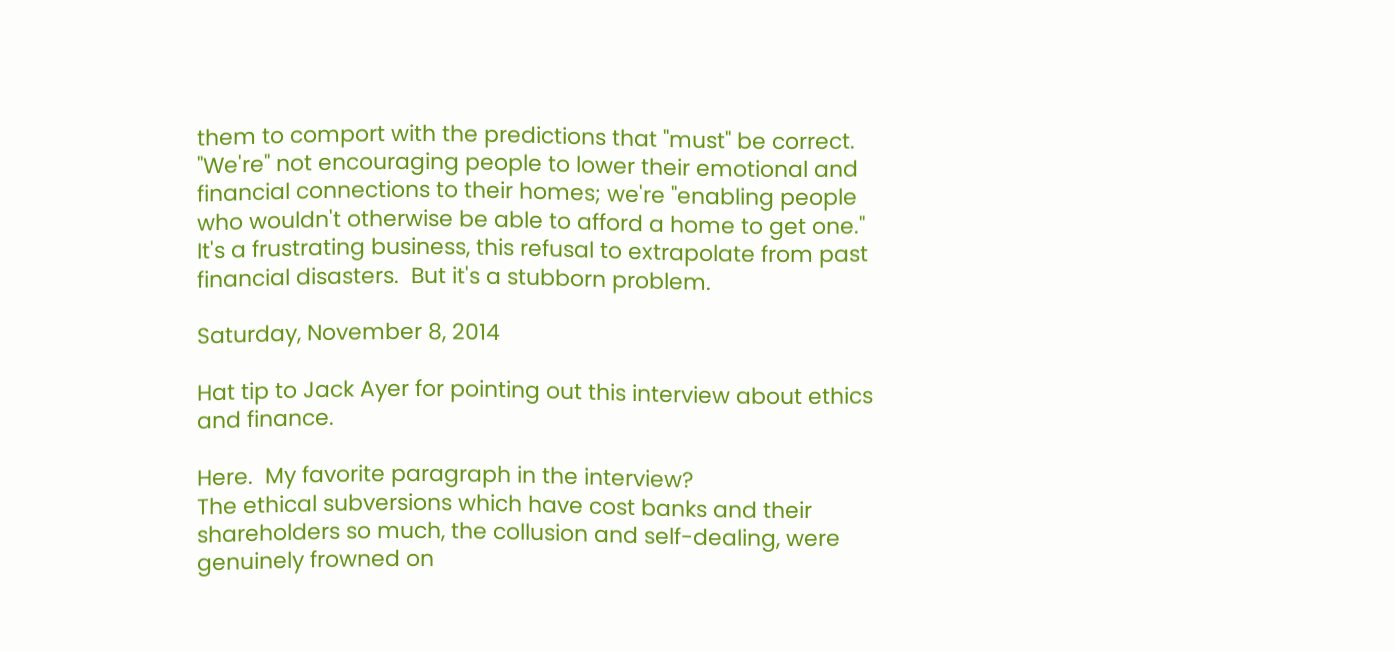them to comport with the predictions that "must" be correct.  "We're" not encouraging people to lower their emotional and financial connections to their homes; we're "enabling people who wouldn't otherwise be able to afford a home to get one."  It's a frustrating business, this refusal to extrapolate from past financial disasters.  But it's a stubborn problem.

Saturday, November 8, 2014

Hat tip to Jack Ayer for pointing out this interview about ethics and finance.

Here.  My favorite paragraph in the interview?
The ethical subversions which have cost banks and their shareholders so much, the collusion and self-dealing, were genuinely frowned on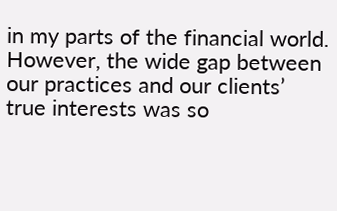in my parts of the financial world. However, the wide gap between our practices and our clients’ true interests was so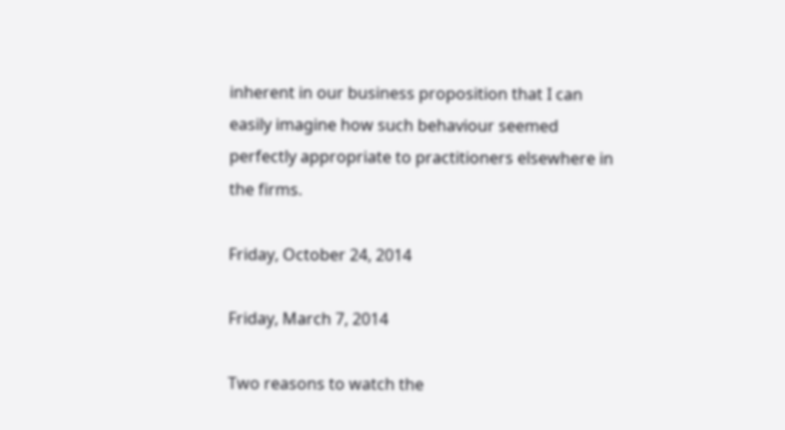inherent in our business proposition that I can easily imagine how such behaviour seemed perfectly appropriate to practitioners elsewhere in the firms.

Friday, October 24, 2014

Friday, March 7, 2014

Two reasons to watch the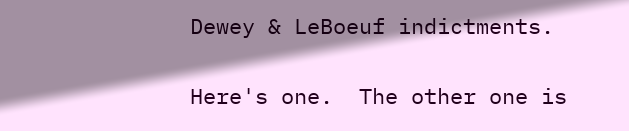Dewey & LeBoeuf indictments.

Here's one.  The other one is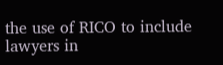the use of RICO to include lawyers in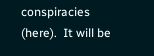conspiracies (here).  It will be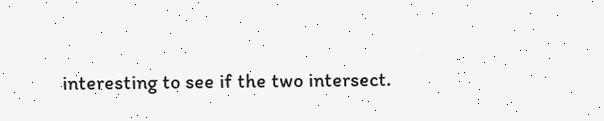interesting to see if the two intersect.